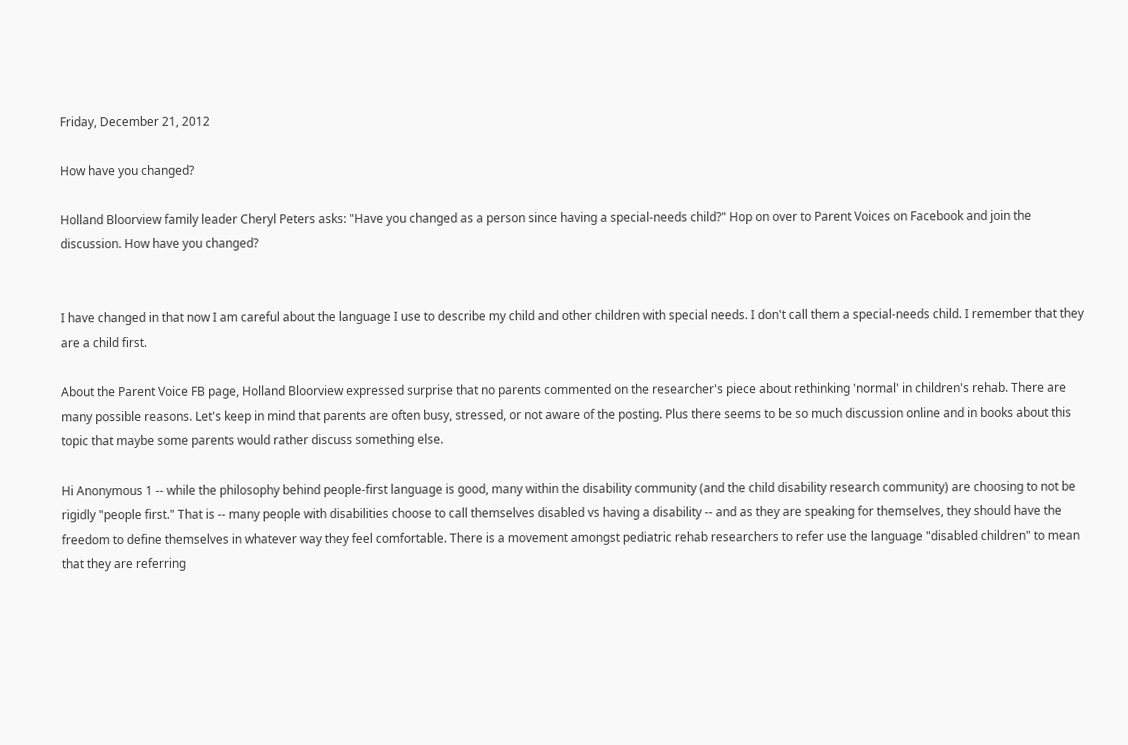Friday, December 21, 2012

How have you changed?

Holland Bloorview family leader Cheryl Peters asks: "Have you changed as a person since having a special-needs child?" Hop on over to Parent Voices on Facebook and join the discussion. How have you changed?


I have changed in that now I am careful about the language I use to describe my child and other children with special needs. I don't call them a special-needs child. I remember that they are a child first.

About the Parent Voice FB page, Holland Bloorview expressed surprise that no parents commented on the researcher's piece about rethinking 'normal' in children's rehab. There are many possible reasons. Let's keep in mind that parents are often busy, stressed, or not aware of the posting. Plus there seems to be so much discussion online and in books about this topic that maybe some parents would rather discuss something else.

Hi Anonymous 1 -- while the philosophy behind people-first language is good, many within the disability community (and the child disability research community) are choosing to not be rigidly "people first." That is -- many people with disabilities choose to call themselves disabled vs having a disability -- and as they are speaking for themselves, they should have the freedom to define themselves in whatever way they feel comfortable. There is a movement amongst pediatric rehab researchers to refer use the language "disabled children" to mean that they are referring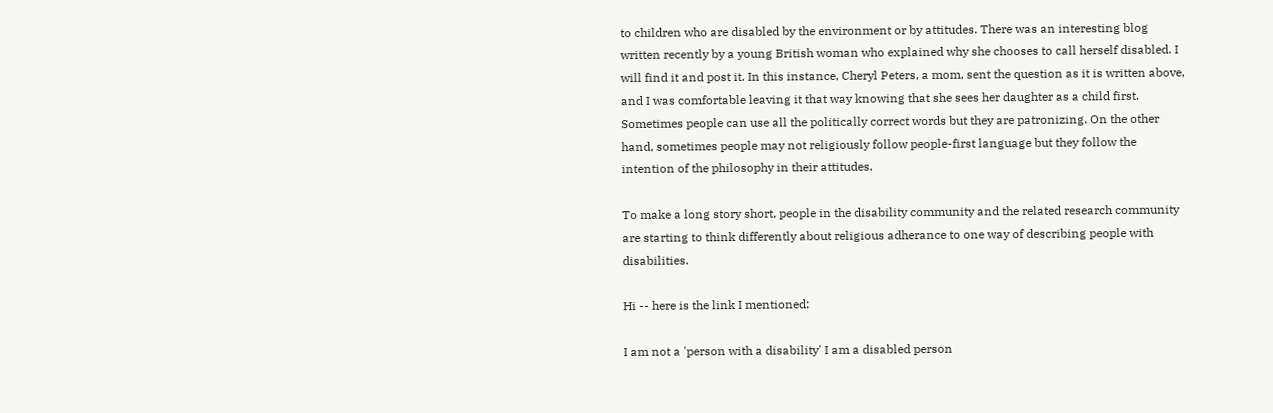to children who are disabled by the environment or by attitudes. There was an interesting blog written recently by a young British woman who explained why she chooses to call herself disabled. I will find it and post it. In this instance, Cheryl Peters, a mom, sent the question as it is written above, and I was comfortable leaving it that way knowing that she sees her daughter as a child first. Sometimes people can use all the politically correct words but they are patronizing. On the other hand, sometimes people may not religiously follow people-first language but they follow the intention of the philosophy in their attitudes.

To make a long story short, people in the disability community and the related research community are starting to think differently about religious adherance to one way of describing people with disabilities.

Hi -- here is the link I mentioned:

I am not a 'person with a disability' I am a disabled person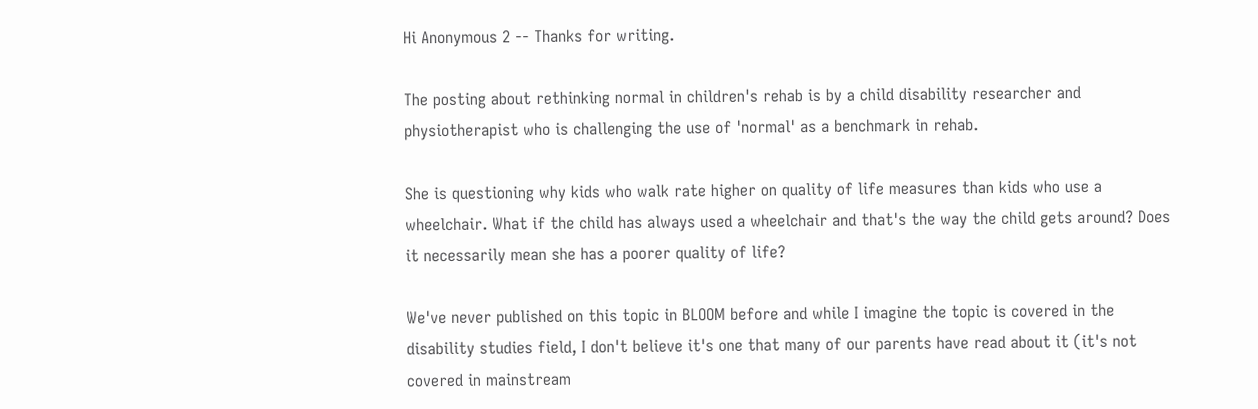Hi Anonymous 2 -- Thanks for writing.

The posting about rethinking normal in children's rehab is by a child disability researcher and physiotherapist who is challenging the use of 'normal' as a benchmark in rehab.

She is questioning why kids who walk rate higher on quality of life measures than kids who use a wheelchair. What if the child has always used a wheelchair and that's the way the child gets around? Does it necessarily mean she has a poorer quality of life?

We've never published on this topic in BLOOM before and while I imagine the topic is covered in the disability studies field, I don't believe it's one that many of our parents have read about it (it's not covered in mainstream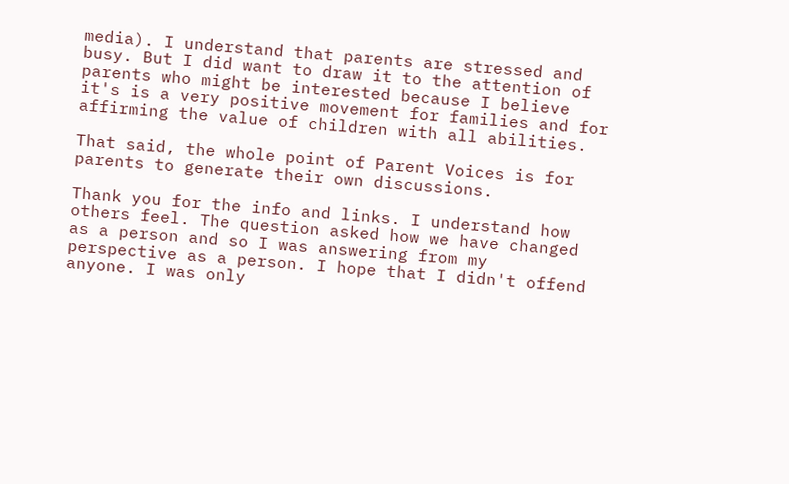media). I understand that parents are stressed and busy. But I did want to draw it to the attention of parents who might be interested because I believe it's is a very positive movement for families and for affirming the value of children with all abilities.

That said, the whole point of Parent Voices is for parents to generate their own discussions.

Thank you for the info and links. I understand how others feel. The question asked how we have changed as a person and so I was answering from my perspective as a person. I hope that I didn't offend anyone. I was only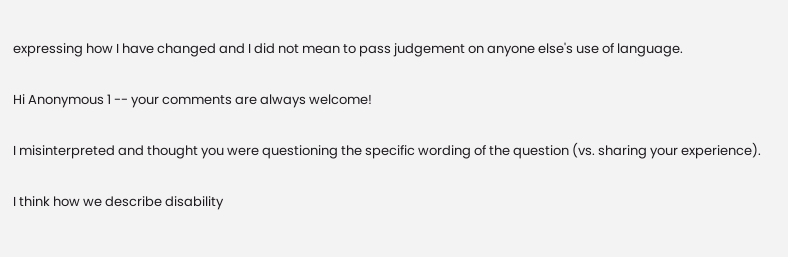expressing how I have changed and I did not mean to pass judgement on anyone else's use of language.

Hi Anonymous 1 -- your comments are always welcome!

I misinterpreted and thought you were questioning the specific wording of the question (vs. sharing your experience).

I think how we describe disability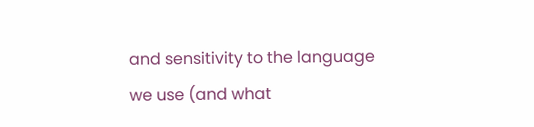and sensitivity to the language we use (and what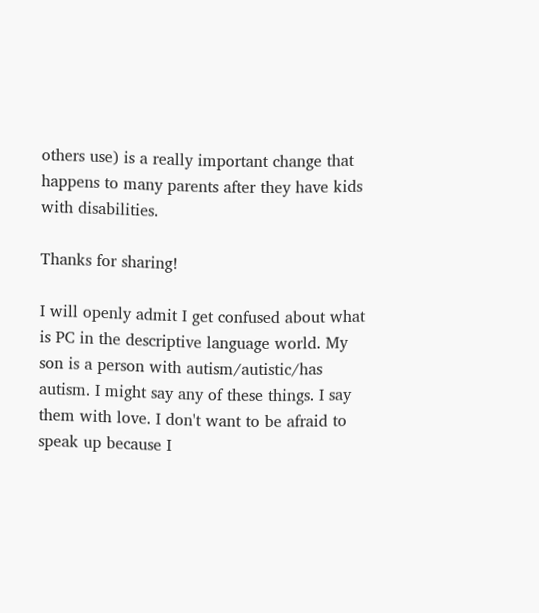others use) is a really important change that happens to many parents after they have kids with disabilities.

Thanks for sharing!

I will openly admit I get confused about what is PC in the descriptive language world. My son is a person with autism/autistic/has autism. I might say any of these things. I say them with love. I don't want to be afraid to speak up because I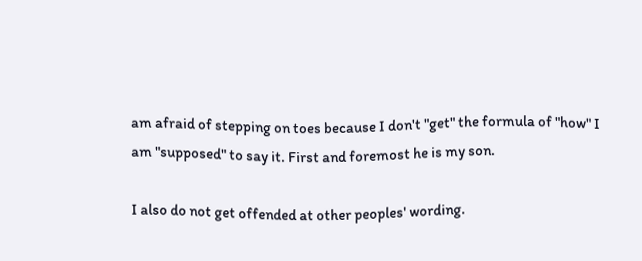am afraid of stepping on toes because I don't "get" the formula of "how" I am "supposed" to say it. First and foremost he is my son.

I also do not get offended at other peoples' wording.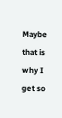Maybe that is why I get so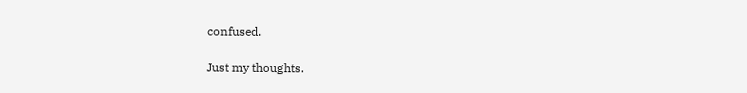confused.

Just my thoughts.